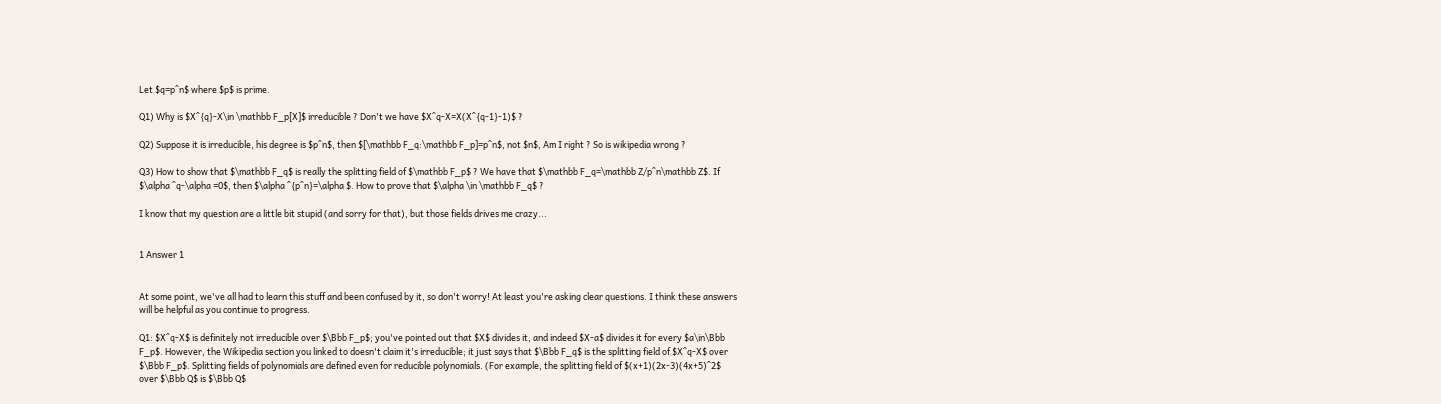Let $q=p^n$ where $p$ is prime.

Q1) Why is $X^{q}-X\in \mathbb F_p[X]$ irreducible ? Don't we have $X^q-X=X(X^{q-1}-1)$ ?

Q2) Suppose it is irreducible, his degree is $p^n$, then $[\mathbb F_q:\mathbb F_p]=p^n$, not $n$, Am I right ? So is wikipedia wrong ?

Q3) How to show that $\mathbb F_q$ is really the splitting field of $\mathbb F_p$ ? We have that $\mathbb F_q=\mathbb Z/p^n\mathbb Z$. If $\alpha ^q-\alpha =0$, then $\alpha ^{p^n}=\alpha $. How to prove that $\alpha \in \mathbb F_q$ ?

I know that my question are a little bit stupid (and sorry for that), but those fields drives me crazy...


1 Answer 1


At some point, we've all had to learn this stuff and been confused by it, so don't worry! At least you're asking clear questions. I think these answers will be helpful as you continue to progress.

Q1: $X^q-X$ is definitely not irreducible over $\Bbb F_p$; you've pointed out that $X$ divides it, and indeed $X-a$ divides it for every $a\in\Bbb F_p$. However, the Wikipedia section you linked to doesn't claim it's irreducible; it just says that $\Bbb F_q$ is the splitting field of $X^q-X$ over $\Bbb F_p$. Splitting fields of polynomials are defined even for reducible polynomials. (For example, the splitting field of $(x+1)(2x-3)(4x+5)^2$ over $\Bbb Q$ is $\Bbb Q$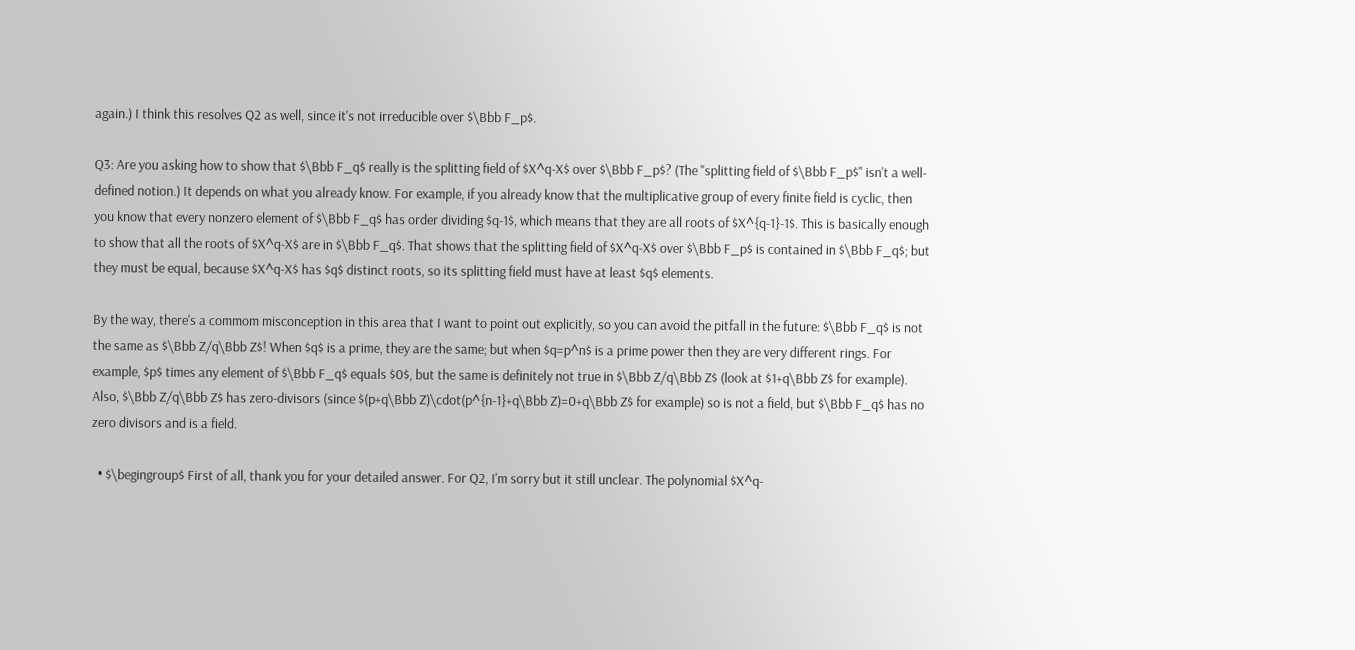again.) I think this resolves Q2 as well, since it's not irreducible over $\Bbb F_p$.

Q3: Are you asking how to show that $\Bbb F_q$ really is the splitting field of $X^q-X$ over $\Bbb F_p$? (The "splitting field of $\Bbb F_p$" isn't a well-defined notion.) It depends on what you already know. For example, if you already know that the multiplicative group of every finite field is cyclic, then you know that every nonzero element of $\Bbb F_q$ has order dividing $q-1$, which means that they are all roots of $X^{q-1}-1$. This is basically enough to show that all the roots of $X^q-X$ are in $\Bbb F_q$. That shows that the splitting field of $X^q-X$ over $\Bbb F_p$ is contained in $\Bbb F_q$; but they must be equal, because $X^q-X$ has $q$ distinct roots, so its splitting field must have at least $q$ elements.

By the way, there's a commom misconception in this area that I want to point out explicitly, so you can avoid the pitfall in the future: $\Bbb F_q$ is not the same as $\Bbb Z/q\Bbb Z$! When $q$ is a prime, they are the same; but when $q=p^n$ is a prime power then they are very different rings. For example, $p$ times any element of $\Bbb F_q$ equals $0$, but the same is definitely not true in $\Bbb Z/q\Bbb Z$ (look at $1+q\Bbb Z$ for example). Also, $\Bbb Z/q\Bbb Z$ has zero-divisors (since $(p+q\Bbb Z)\cdot(p^{n-1}+q\Bbb Z)=0+q\Bbb Z$ for example) so is not a field, but $\Bbb F_q$ has no zero divisors and is a field.

  • $\begingroup$ First of all, thank you for your detailed answer. For Q2, I'm sorry but it still unclear. The polynomial $X^q-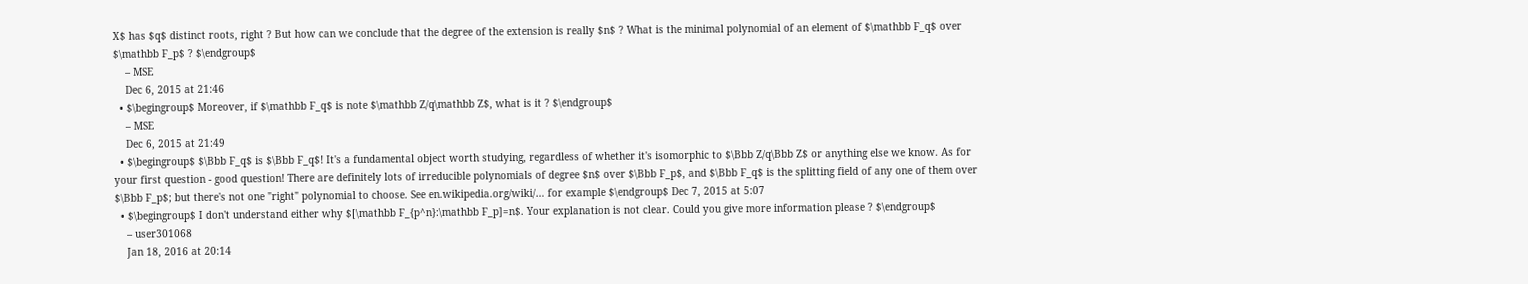X$ has $q$ distinct roots, right ? But how can we conclude that the degree of the extension is really $n$ ? What is the minimal polynomial of an element of $\mathbb F_q$ over $\mathbb F_p$ ? $\endgroup$
    – MSE
    Dec 6, 2015 at 21:46
  • $\begingroup$ Moreover, if $\mathbb F_q$ is note $\mathbb Z/q\mathbb Z$, what is it ? $\endgroup$
    – MSE
    Dec 6, 2015 at 21:49
  • $\begingroup$ $\Bbb F_q$ is $\Bbb F_q$! It's a fundamental object worth studying, regardless of whether it's isomorphic to $\Bbb Z/q\Bbb Z$ or anything else we know. As for your first question - good question! There are definitely lots of irreducible polynomials of degree $n$ over $\Bbb F_p$, and $\Bbb F_q$ is the splitting field of any one of them over $\Bbb F_p$; but there's not one "right" polynomial to choose. See en.wikipedia.org/wiki/… for example $\endgroup$ Dec 7, 2015 at 5:07
  • $\begingroup$ I don't understand either why $[\mathbb F_{p^n}:\mathbb F_p]=n$. Your explanation is not clear. Could you give more information please ? $\endgroup$
    – user301068
    Jan 18, 2016 at 20:14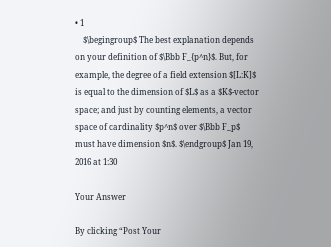• 1
    $\begingroup$ The best explanation depends on your definition of $\Bbb F_{p^n}$. But, for example, the degree of a field extension $[L:K]$ is equal to the dimension of $L$ as a $K$-vector space; and just by counting elements, a vector space of cardinality $p^n$ over $\Bbb F_p$ must have dimension $n$. $\endgroup$ Jan 19, 2016 at 1:30

Your Answer

By clicking “Post Your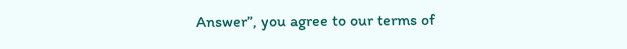Answer”, you agree to our terms of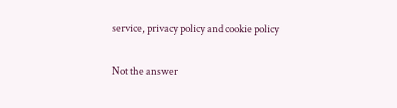service, privacy policy and cookie policy

Not the answer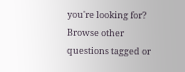you're looking for? Browse other questions tagged or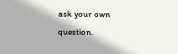ask your own question.